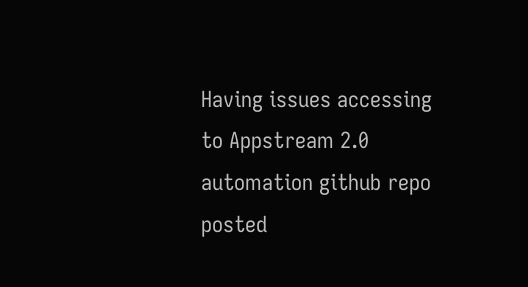Having issues accessing to Appstream 2.0 automation github repo posted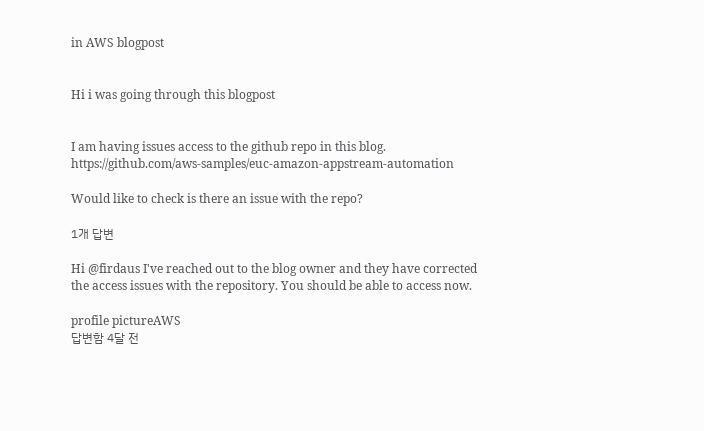in AWS blogpost


Hi i was going through this blogpost


I am having issues access to the github repo in this blog. https://github.com/aws-samples/euc-amazon-appstream-automation

Would like to check is there an issue with the repo?

1개 답변

Hi @firdaus I've reached out to the blog owner and they have corrected the access issues with the repository. You should be able to access now.

profile pictureAWS
답변함 4달 전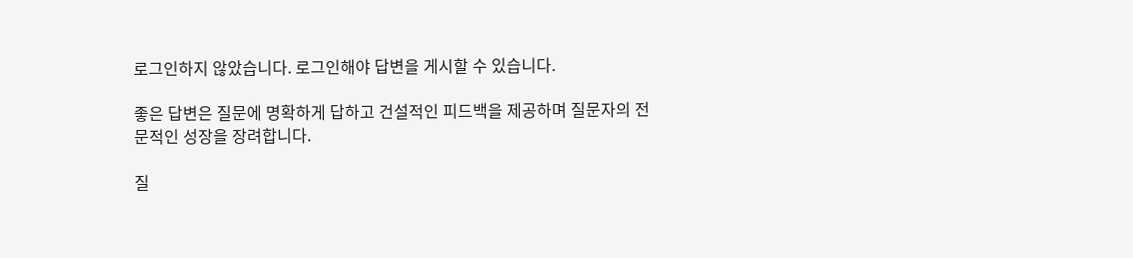로그인하지 않았습니다. 로그인해야 답변을 게시할 수 있습니다.

좋은 답변은 질문에 명확하게 답하고 건설적인 피드백을 제공하며 질문자의 전문적인 성장을 장려합니다.

질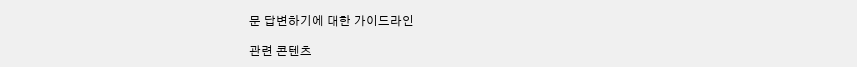문 답변하기에 대한 가이드라인

관련 콘텐츠